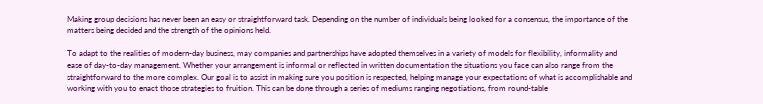Making group decisions has never been an easy or straightforward task. Depending on the number of individuals being looked for a consensus, the importance of the matters being decided and the strength of the opinions held.

To adapt to the realities of modern-day business, may companies and partnerships have adopted themselves in a variety of models for flexibility, informality and ease of day-to-day management. Whether your arrangement is informal or reflected in written documentation the situations you face can also range from the straightforward to the more complex. Our goal is to assist in making sure you position is respected, helping manage your expectations of what is accomplishable and working with you to enact those strategies to fruition. This can be done through a series of mediums ranging negotiations, from round-table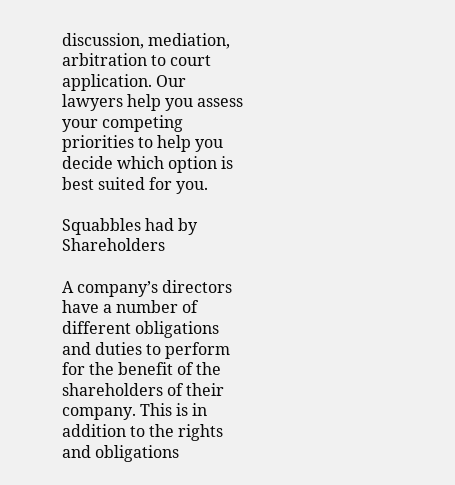discussion, mediation, arbitration to court application. Our lawyers help you assess your competing priorities to help you decide which option is best suited for you.

Squabbles had by Shareholders

A company’s directors have a number of different obligations and duties to perform for the benefit of the shareholders of their company. This is in addition to the rights and obligations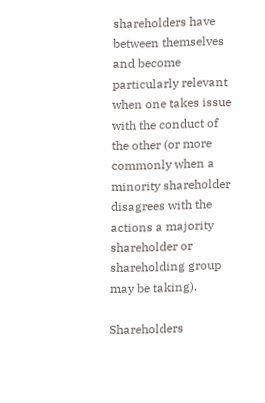shareholders have between themselves and become particularly relevant when one takes issue with the conduct of the other (or more commonly when a minority shareholder disagrees with the actions a majority shareholder or shareholding group may be taking).

Shareholders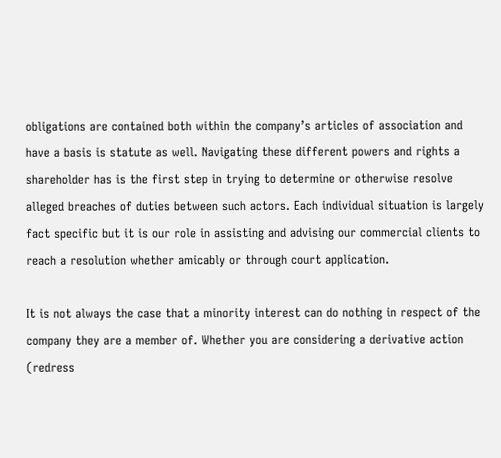obligations are contained both within the company’s articles of association and have a basis is statute as well. Navigating these different powers and rights a shareholder has is the first step in trying to determine or otherwise resolve alleged breaches of duties between such actors. Each individual situation is largely fact specific but it is our role in assisting and advising our commercial clients to reach a resolution whether amicably or through court application.

It is not always the case that a minority interest can do nothing in respect of the company they are a member of. Whether you are considering a derivative action (redress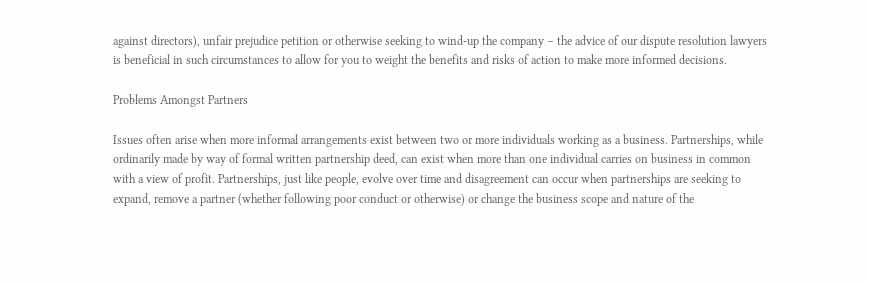against directors), unfair prejudice petition or otherwise seeking to wind-up the company – the advice of our dispute resolution lawyers is beneficial in such circumstances to allow for you to weight the benefits and risks of action to make more informed decisions.

Problems Amongst Partners

Issues often arise when more informal arrangements exist between two or more individuals working as a business. Partnerships, while ordinarily made by way of formal written partnership deed, can exist when more than one individual carries on business in common with a view of profit. Partnerships, just like people, evolve over time and disagreement can occur when partnerships are seeking to expand, remove a partner (whether following poor conduct or otherwise) or change the business scope and nature of the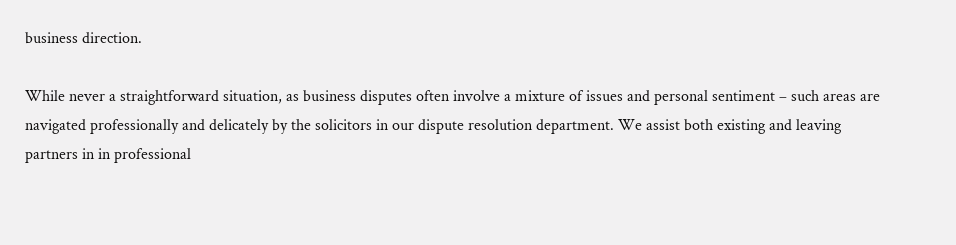business direction.

While never a straightforward situation, as business disputes often involve a mixture of issues and personal sentiment – such areas are navigated professionally and delicately by the solicitors in our dispute resolution department. We assist both existing and leaving partners in in professional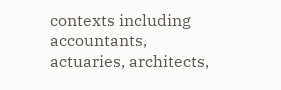contexts including accountants, actuaries, architects,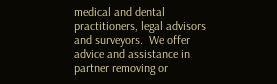medical and dental practitioners, legal advisors and surveyors.  We offer advice and assistance in partner removing or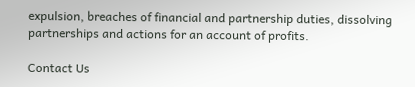expulsion, breaches of financial and partnership duties, dissolving partnerships and actions for an account of profits.

Contact Us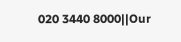020 3440 8000||Our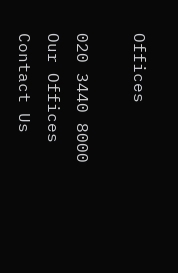Offices

020 3440 8000
Our Offices
Contact Us